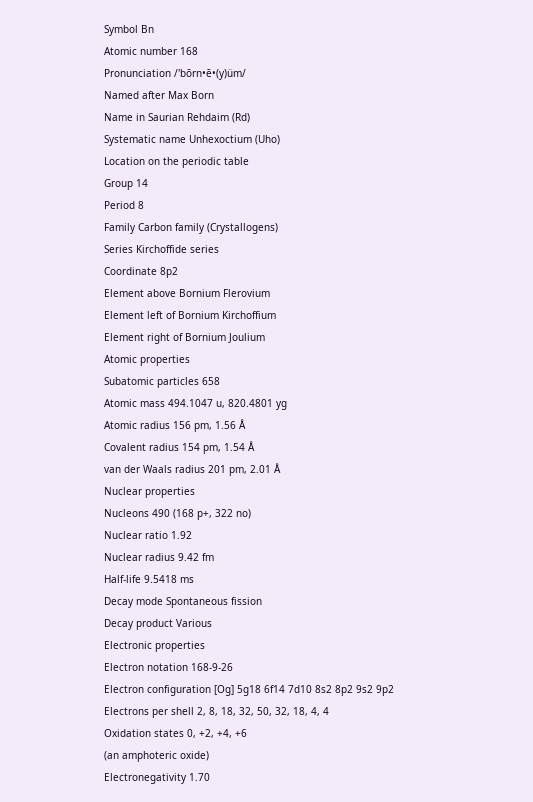Symbol Bn
Atomic number 168
Pronunciation /'bōrn•ē•(y)üm/
Named after Max Born
Name in Saurian Rehdaim (Rd)
Systematic name Unhexoctium (Uho)
Location on the periodic table
Group 14
Period 8
Family Carbon family (Crystallogens)
Series Kirchoffide series
Coordinate 8p2
Element above Bornium Flerovium
Element left of Bornium Kirchoffium
Element right of Bornium Joulium
Atomic properties
Subatomic particles 658
Atomic mass 494.1047 u, 820.4801 yg
Atomic radius 156 pm, 1.56 Å
Covalent radius 154 pm, 1.54 Å
van der Waals radius 201 pm, 2.01 Å
Nuclear properties
Nucleons 490 (168 p+, 322 no)
Nuclear ratio 1.92
Nuclear radius 9.42 fm
Half-life 9.5418 ms
Decay mode Spontaneous fission
Decay product Various
Electronic properties
Electron notation 168-9-26
Electron configuration [Og] 5g18 6f14 7d10 8s2 8p2 9s2 9p2
Electrons per shell 2, 8, 18, 32, 50, 32, 18, 4, 4
Oxidation states 0, +2, +4, +6
(an amphoteric oxide)
Electronegativity 1.70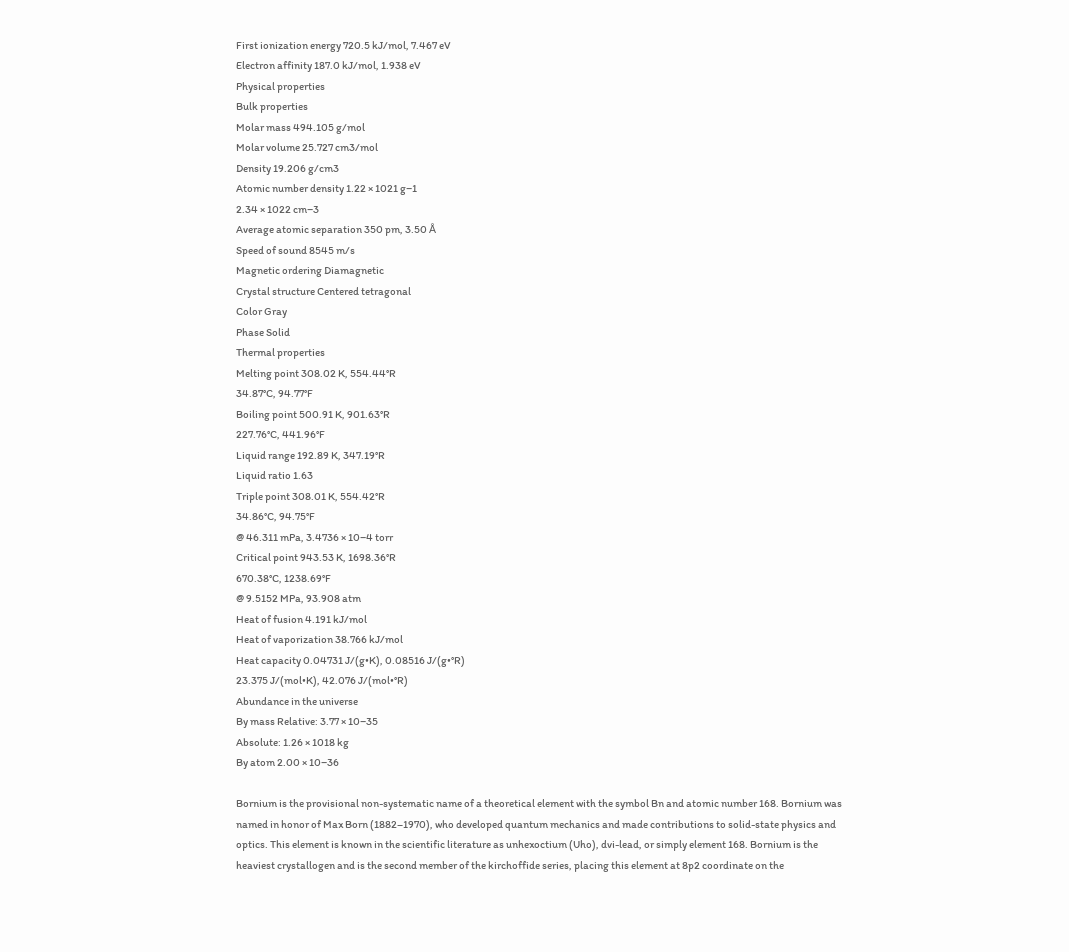First ionization energy 720.5 kJ/mol, 7.467 eV
Electron affinity 187.0 kJ/mol, 1.938 eV
Physical properties
Bulk properties
Molar mass 494.105 g/mol
Molar volume 25.727 cm3/mol
Density 19.206 g/cm3
Atomic number density 1.22 × 1021 g−1
2.34 × 1022 cm−3
Average atomic separation 350 pm, 3.50 Å
Speed of sound 8545 m/s
Magnetic ordering Diamagnetic
Crystal structure Centered tetragonal
Color Gray
Phase Solid
Thermal properties
Melting point 308.02 K, 554.44°R
34.87°C, 94.77°F
Boiling point 500.91 K, 901.63°R
227.76°C, 441.96°F
Liquid range 192.89 K, 347.19°R
Liquid ratio 1.63
Triple point 308.01 K, 554.42°R
34.86°C, 94.75°F
@ 46.311 mPa, 3.4736 × 10−4 torr
Critical point 943.53 K, 1698.36°R
670.38°C, 1238.69°F
@ 9.5152 MPa, 93.908 atm
Heat of fusion 4.191 kJ/mol
Heat of vaporization 38.766 kJ/mol
Heat capacity 0.04731 J/(g•K), 0.08516 J/(g•°R)
23.375 J/(mol•K), 42.076 J/(mol•°R)
Abundance in the universe
By mass Relative: 3.77 × 10−35
Absolute: 1.26 × 1018 kg
By atom 2.00 × 10−36

Bornium is the provisional non-systematic name of a theoretical element with the symbol Bn and atomic number 168. Bornium was named in honor of Max Born (1882–1970), who developed quantum mechanics and made contributions to solid-state physics and optics. This element is known in the scientific literature as unhexoctium (Uho), dvi-lead, or simply element 168. Bornium is the heaviest crystallogen and is the second member of the kirchoffide series, placing this element at 8p2 coordinate on the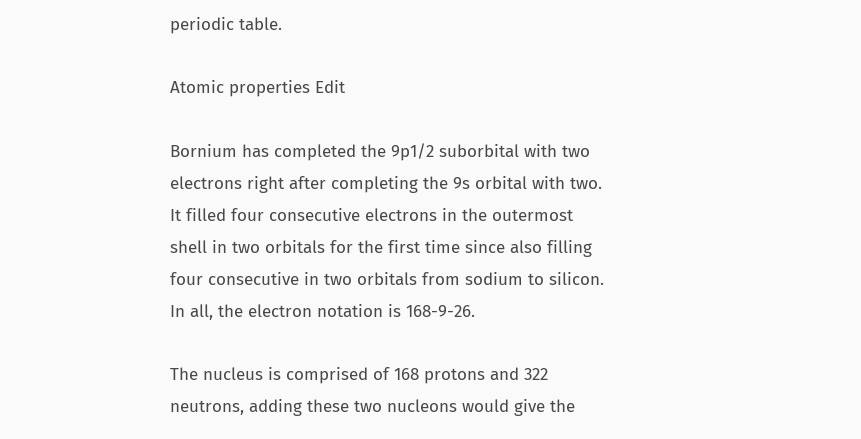periodic table.

Atomic properties Edit

Bornium has completed the 9p1/2 suborbital with two electrons right after completing the 9s orbital with two. It filled four consecutive electrons in the outermost shell in two orbitals for the first time since also filling four consecutive in two orbitals from sodium to silicon. In all, the electron notation is 168-9-26.

The nucleus is comprised of 168 protons and 322 neutrons, adding these two nucleons would give the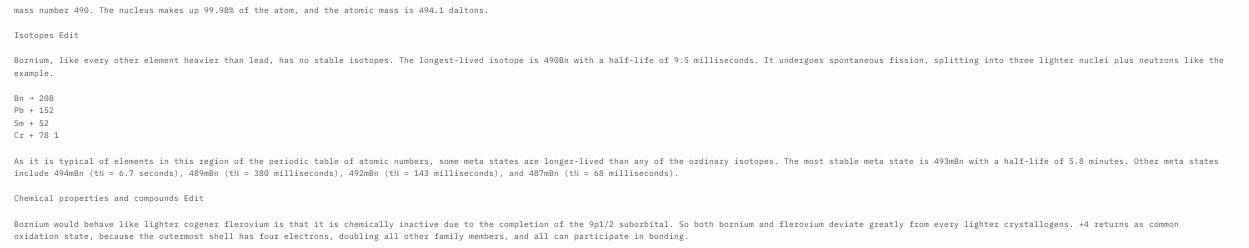mass number 490. The nucleus makes up 99.98% of the atom, and the atomic mass is 494.1 daltons.

Isotopes Edit

Bornium, like every other element heavier than lead, has no stable isotopes. The longest-lived isotope is 490Bn with a half-life of 9.5 milliseconds. It undergoes spontaneous fission, splitting into three lighter nuclei plus neutrons like the example.

Bn → 208
Pb + 152
Sm + 52
Cr + 78 1

As it is typical of elements in this region of the periodic table of atomic numbers, some meta states are longer-lived than any of the ordinary isotopes. The most stable meta state is 493mBn with a half-life of 5.8 minutes. Other meta states include 494mBn (t½ = 6.7 seconds), 489mBn (t½ = 380 milliseconds), 492mBn (t½ = 143 milliseconds), and 487mBn (t½ = 68 milliseconds).

Chemical properties and compounds Edit

Bornium would behave like lighter cogener flerovium is that it is chemically inactive due to the completion of the 9p1/2 suborbital. So both bornium and flerovium deviate greatly from every lighter crystallogens. +4 returns as common oxidation state, because the outermost shell has four electrons, doubling all other family members, and all can participate in bonding.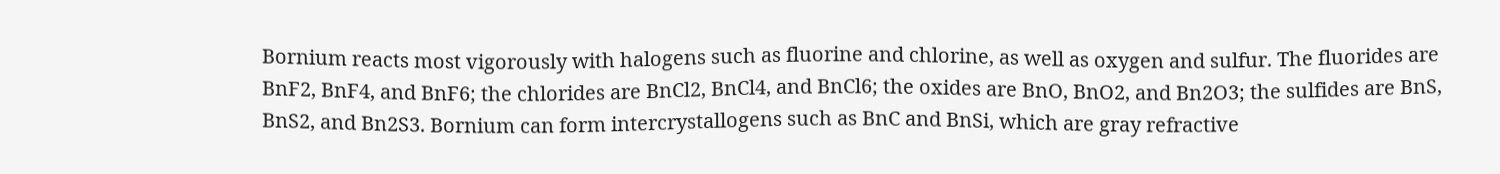Bornium reacts most vigorously with halogens such as fluorine and chlorine, as well as oxygen and sulfur. The fluorides are BnF2, BnF4, and BnF6; the chlorides are BnCl2, BnCl4, and BnCl6; the oxides are BnO, BnO2, and Bn2O3; the sulfides are BnS, BnS2, and Bn2S3. Bornium can form intercrystallogens such as BnC and BnSi, which are gray refractive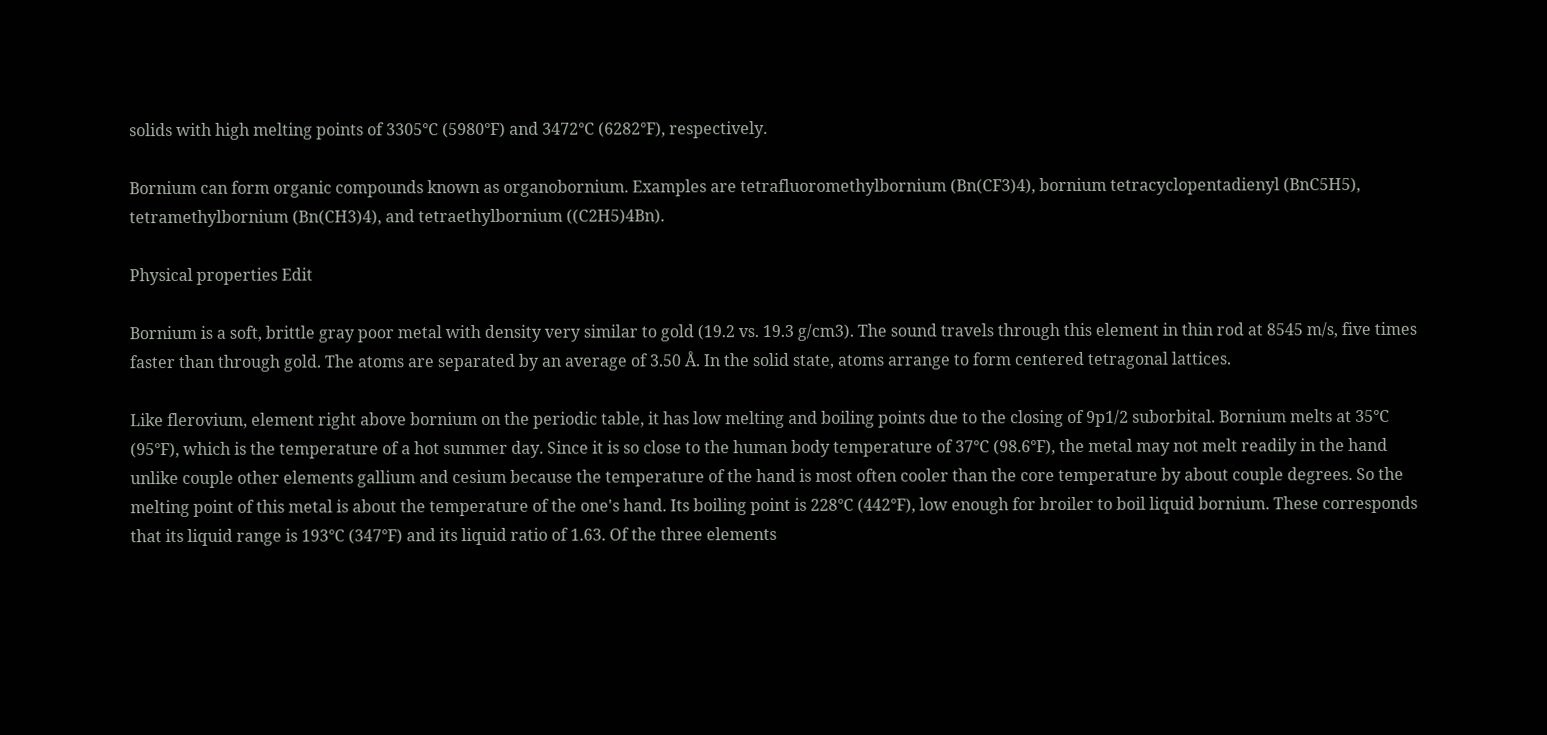solids with high melting points of 3305°C (5980°F) and 3472°C (6282°F), respectively.

Bornium can form organic compounds known as organobornium. Examples are tetrafluoromethylbornium (Bn(CF3)4), bornium tetracyclopentadienyl (BnC5H5), tetramethylbornium (Bn(CH3)4), and tetraethylbornium ((C2H5)4Bn).

Physical properties Edit

Bornium is a soft, brittle gray poor metal with density very similar to gold (19.2 vs. 19.3 g/cm3). The sound travels through this element in thin rod at 8545 m/s, five times faster than through gold. The atoms are separated by an average of 3.50 Å. In the solid state, atoms arrange to form centered tetragonal lattices.

Like flerovium, element right above bornium on the periodic table, it has low melting and boiling points due to the closing of 9p1/2 suborbital. Bornium melts at 35°C (95°F), which is the temperature of a hot summer day. Since it is so close to the human body temperature of 37°C (98.6°F), the metal may not melt readily in the hand unlike couple other elements gallium and cesium because the temperature of the hand is most often cooler than the core temperature by about couple degrees. So the melting point of this metal is about the temperature of the one's hand. Its boiling point is 228°C (442°F), low enough for broiler to boil liquid bornium. These corresponds that its liquid range is 193°C (347°F) and its liquid ratio of 1.63. Of the three elements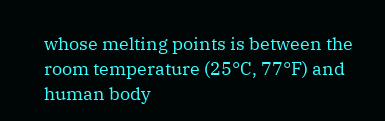whose melting points is between the room temperature (25°C, 77°F) and human body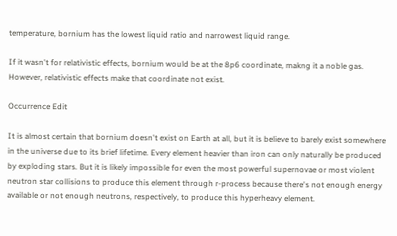temperature, bornium has the lowest liquid ratio and narrowest liquid range.

If it wasn't for relativistic effects, bornium would be at the 8p6 coordinate, makng it a noble gas. However, relativistic effects make that coordinate not exist.

Occurrence Edit

It is almost certain that bornium doesn't exist on Earth at all, but it is believe to barely exist somewhere in the universe due to its brief lifetime. Every element heavier than iron can only naturally be produced by exploding stars. But it is likely impossible for even the most powerful supernovae or most violent neutron star collisions to produce this element through r-process because there's not enough energy available or not enough neutrons, respectively, to produce this hyperheavy element.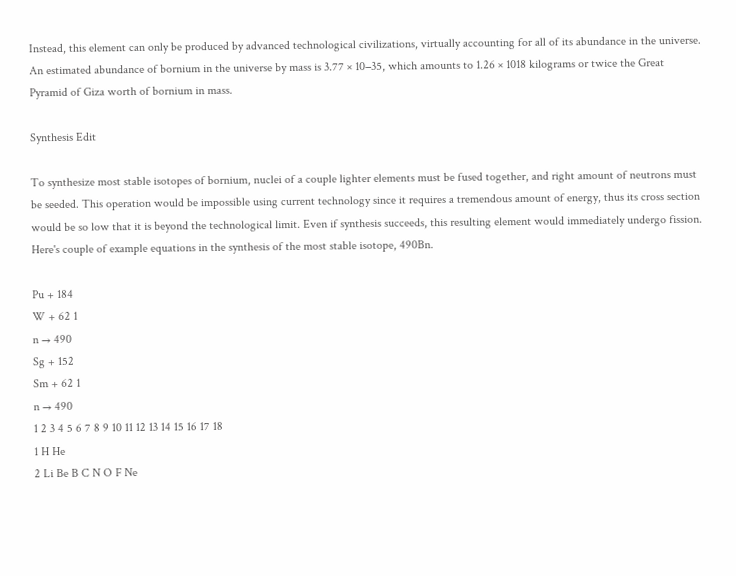Instead, this element can only be produced by advanced technological civilizations, virtually accounting for all of its abundance in the universe. An estimated abundance of bornium in the universe by mass is 3.77 × 10−35, which amounts to 1.26 × 1018 kilograms or twice the Great Pyramid of Giza worth of bornium in mass.

Synthesis Edit

To synthesize most stable isotopes of bornium, nuclei of a couple lighter elements must be fused together, and right amount of neutrons must be seeded. This operation would be impossible using current technology since it requires a tremendous amount of energy, thus its cross section would be so low that it is beyond the technological limit. Even if synthesis succeeds, this resulting element would immediately undergo fission. Here's couple of example equations in the synthesis of the most stable isotope, 490Bn.

Pu + 184
W + 62 1
n → 490
Sg + 152
Sm + 62 1
n → 490
1 2 3 4 5 6 7 8 9 10 11 12 13 14 15 16 17 18
1 H He
2 Li Be B C N O F Ne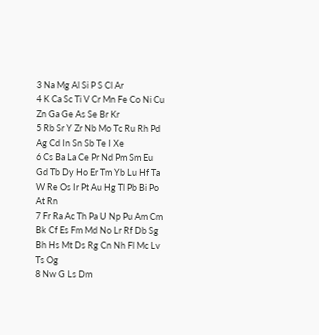3 Na Mg Al Si P S Cl Ar
4 K Ca Sc Ti V Cr Mn Fe Co Ni Cu Zn Ga Ge As Se Br Kr
5 Rb Sr Y Zr Nb Mo Tc Ru Rh Pd Ag Cd In Sn Sb Te I Xe
6 Cs Ba La Ce Pr Nd Pm Sm Eu Gd Tb Dy Ho Er Tm Yb Lu Hf Ta W Re Os Ir Pt Au Hg Tl Pb Bi Po At Rn
7 Fr Ra Ac Th Pa U Np Pu Am Cm Bk Cf Es Fm Md No Lr Rf Db Sg Bh Hs Mt Ds Rg Cn Nh Fl Mc Lv Ts Og
8 Nw G Ls Dm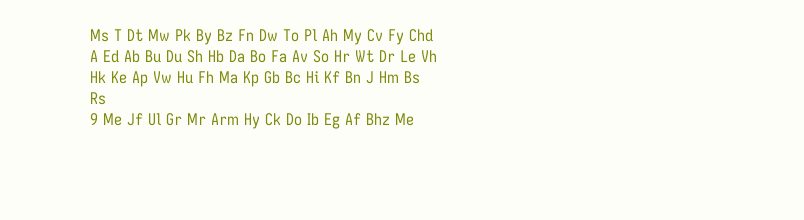Ms T Dt Mw Pk By Bz Fn Dw To Pl Ah My Cv Fy Chd A Ed Ab Bu Du Sh Hb Da Bo Fa Av So Hr Wt Dr Le Vh Hk Ke Ap Vw Hu Fh Ma Kp Gb Bc Hi Kf Bn J Hm Bs Rs
9 Me Jf Ul Gr Mr Arm Hy Ck Do Ib Eg Af Bhz Me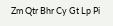Zm Qtr Bhr Cy Gt Lp Pi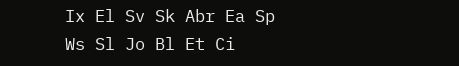Ix El Sv Sk Abr Ea Sp Ws Sl Jo Bl Et Ci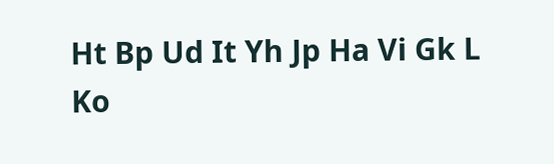Ht Bp Ud It Yh Jp Ha Vi Gk L Ko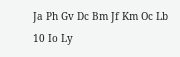Ja Ph Gv Dc Bm Jf Km Oc Lb 10 Io Ly